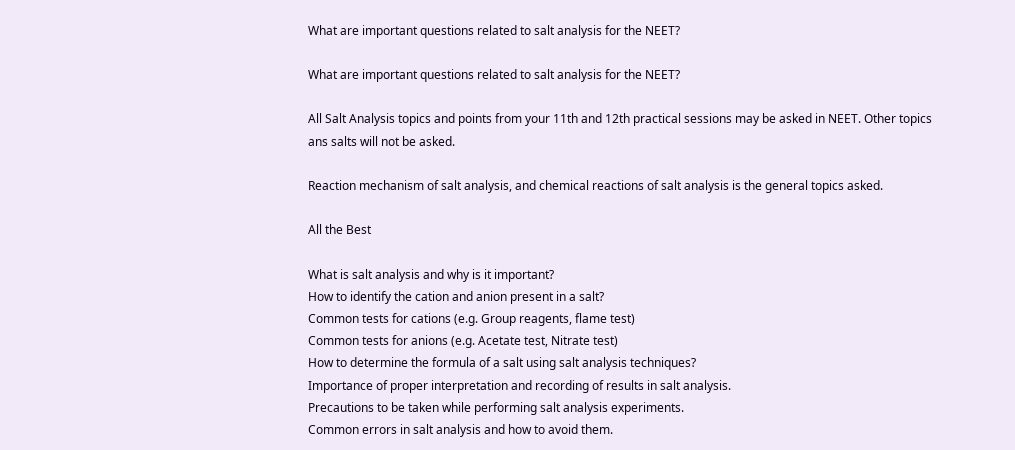What are important questions related to salt analysis for the NEET?

What are important questions related to salt analysis for the NEET?

All Salt Analysis topics and points from your 11th and 12th practical sessions may be asked in NEET. Other topics ans salts will not be asked.

Reaction mechanism of salt analysis, and chemical reactions of salt analysis is the general topics asked.

All the Best

What is salt analysis and why is it important?
How to identify the cation and anion present in a salt?
Common tests for cations (e.g. Group reagents, flame test)
Common tests for anions (e.g. Acetate test, Nitrate test)
How to determine the formula of a salt using salt analysis techniques?
Importance of proper interpretation and recording of results in salt analysis.
Precautions to be taken while performing salt analysis experiments.
Common errors in salt analysis and how to avoid them.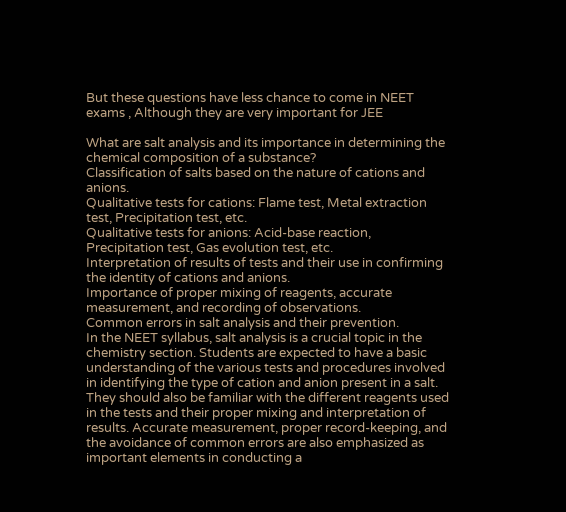But these questions have less chance to come in NEET exams , Although they are very important for JEE

What are salt analysis and its importance in determining the chemical composition of a substance?
Classification of salts based on the nature of cations and anions.
Qualitative tests for cations: Flame test, Metal extraction test, Precipitation test, etc.
Qualitative tests for anions: Acid-base reaction, Precipitation test, Gas evolution test, etc.
Interpretation of results of tests and their use in confirming the identity of cations and anions.
Importance of proper mixing of reagents, accurate measurement, and recording of observations.
Common errors in salt analysis and their prevention.
In the NEET syllabus, salt analysis is a crucial topic in the chemistry section. Students are expected to have a basic understanding of the various tests and procedures involved in identifying the type of cation and anion present in a salt. They should also be familiar with the different reagents used in the tests and their proper mixing and interpretation of results. Accurate measurement, proper record-keeping, and the avoidance of common errors are also emphasized as important elements in conducting a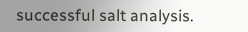successful salt analysis.